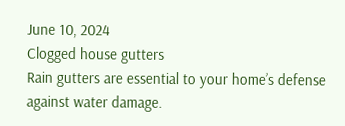June 10, 2024
Clogged house gutters
Rain gutters are essential to your home’s defense against water damage.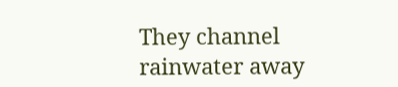They channel rainwater away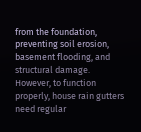from the foundation, preventing soil erosion, basement flooding, and structural damage. However, to function properly, house rain gutters need regular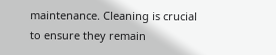maintenance. Cleaning is crucial to ensure they remain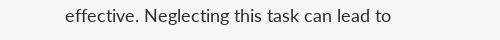effective. Neglecting this task can lead to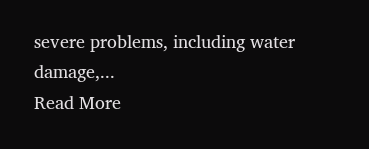severe problems, including water damage,...
Read More